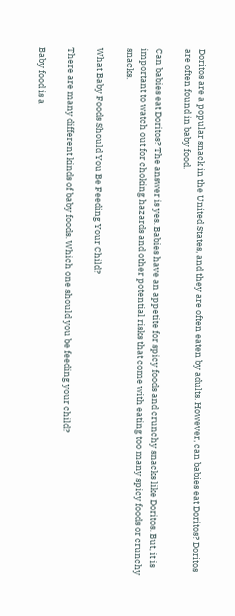Doritos are a popular snack in the United States, and they are often eaten by adults. However, can babies eat Doritos? Doritos are often found in baby food.

Can babies eat Doritos? The answer is yes. Babies have an appetite for spicy foods and crunchy snacks like Doritos. But, it is important to watch out for choking hazards and other potential risks that come with eating too many spicy foods or crunchy snacks.

What Baby Foods Should You Be Feeding Your Child?

There are many different kinds of baby foods. Which one should you be feeding your child?

Baby food is a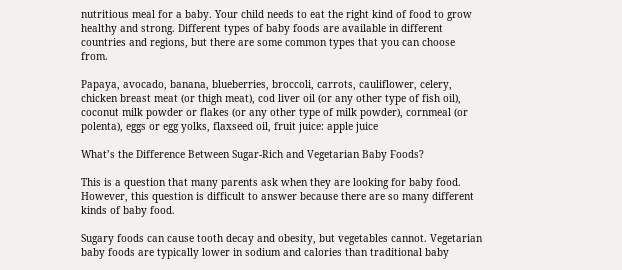nutritious meal for a baby. Your child needs to eat the right kind of food to grow healthy and strong. Different types of baby foods are available in different countries and regions, but there are some common types that you can choose from.

Papaya, avocado, banana, blueberries, broccoli, carrots, cauliflower, celery, chicken breast meat (or thigh meat), cod liver oil (or any other type of fish oil), coconut milk powder or flakes (or any other type of milk powder), cornmeal (or polenta), eggs or egg yolks, flaxseed oil, fruit juice: apple juice

What’s the Difference Between Sugar-Rich and Vegetarian Baby Foods?

This is a question that many parents ask when they are looking for baby food. However, this question is difficult to answer because there are so many different kinds of baby food.

Sugary foods can cause tooth decay and obesity, but vegetables cannot. Vegetarian baby foods are typically lower in sodium and calories than traditional baby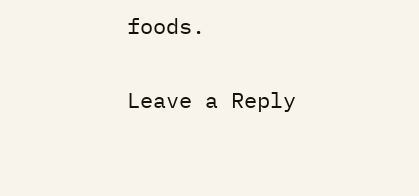foods.

Leave a Reply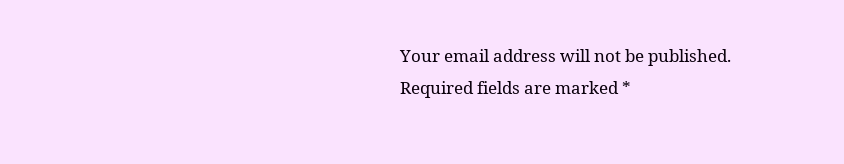Your email address will not be published. Required fields are marked *